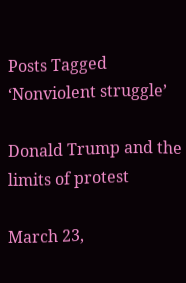Posts Tagged ‘Nonviolent struggle’

Donald Trump and the limits of protest

March 23,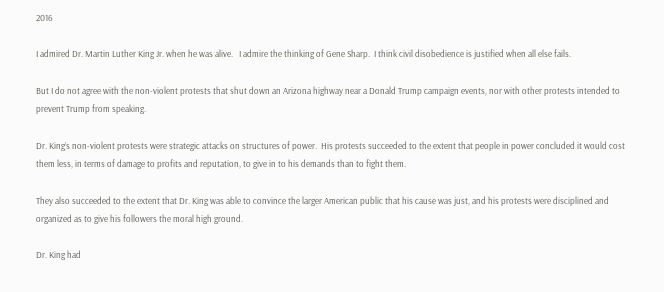2016

I admired Dr. Martin Luther King Jr. when he was alive.   I admire the thinking of Gene Sharp.  I think civil disobedience is justified when all else fails.

But I do not agree with the non-violent protests that shut down an Arizona highway near a Donald Trump campaign events, nor with other protests intended to prevent Trump from speaking.

Dr. King’s non-violent protests were strategic attacks on structures of power.  His protests succeeded to the extent that people in power concluded it would cost them less, in terms of damage to profits and reputation, to give in to his demands than to fight them.

They also succeeded to the extent that Dr. King was able to convince the larger American public that his cause was just, and his protests were disciplined and organized as to give his followers the moral high ground.

Dr. King had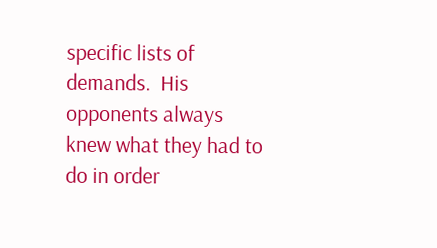specific lists of demands.  His opponents always knew what they had to do in order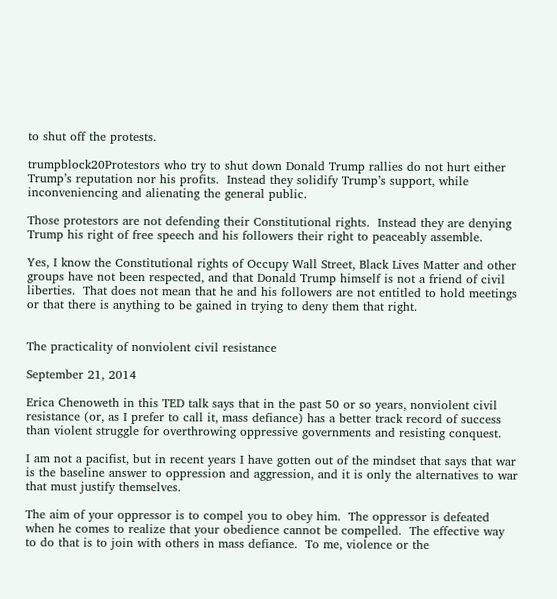to shut off the protests.

trumpblock20Protestors who try to shut down Donald Trump rallies do not hurt either Trump’s reputation nor his profits.  Instead they solidify Trump’s support, while inconveniencing and alienating the general public.

Those protestors are not defending their Constitutional rights.  Instead they are denying Trump his right of free speech and his followers their right to peaceably assemble.

Yes, I know the Constitutional rights of Occupy Wall Street, Black Lives Matter and other groups have not been respected, and that Donald Trump himself is not a friend of civil liberties.  That does not mean that he and his followers are not entitled to hold meetings or that there is anything to be gained in trying to deny them that right.


The practicality of nonviolent civil resistance

September 21, 2014

Erica Chenoweth in this TED talk says that in the past 50 or so years, nonviolent civil resistance (or, as I prefer to call it, mass defiance) has a better track record of success than violent struggle for overthrowing oppressive governments and resisting conquest.

I am not a pacifist, but in recent years I have gotten out of the mindset that says that war is the baseline answer to oppression and aggression, and it is only the alternatives to war that must justify themselves.

The aim of your oppressor is to compel you to obey him.  The oppressor is defeated when he comes to realize that your obedience cannot be compelled.  The effective way to do that is to join with others in mass defiance.  To me, violence or the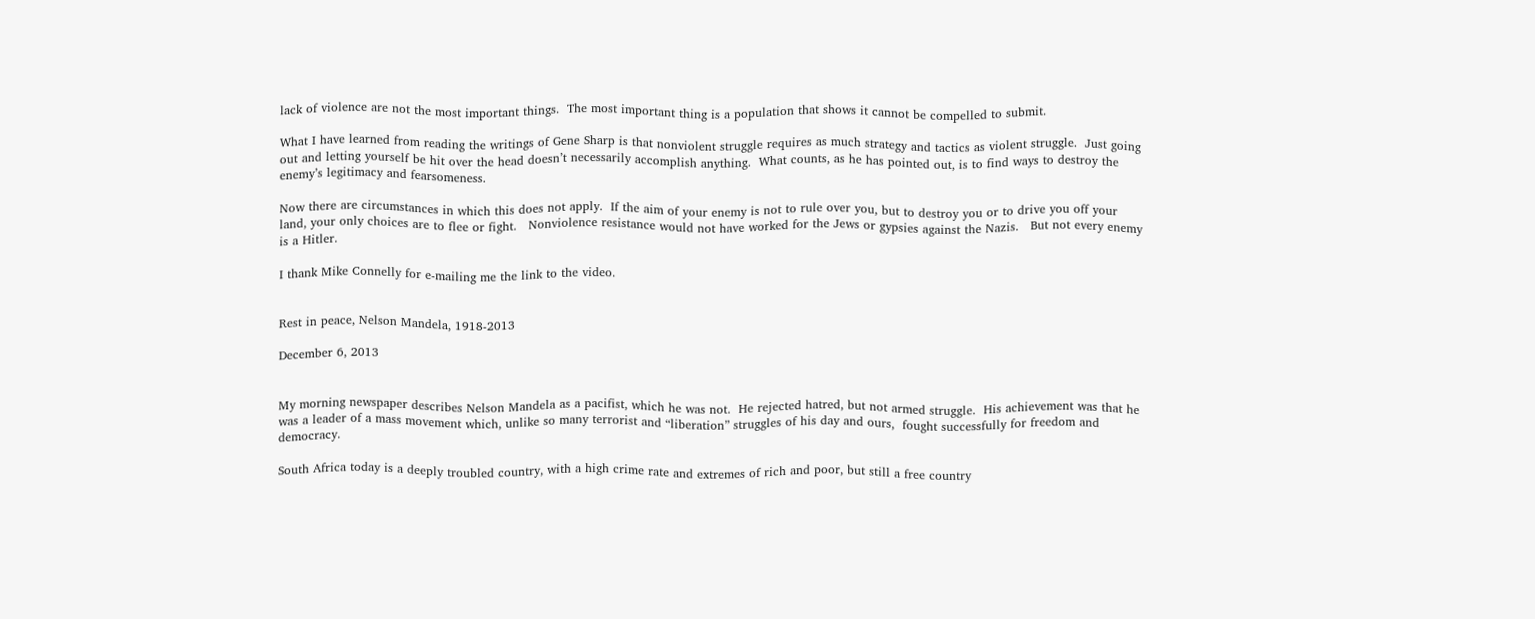lack of violence are not the most important things.  The most important thing is a population that shows it cannot be compelled to submit.

What I have learned from reading the writings of Gene Sharp is that nonviolent struggle requires as much strategy and tactics as violent struggle.  Just going out and letting yourself be hit over the head doesn’t necessarily accomplish anything.  What counts, as he has pointed out, is to find ways to destroy the enemy’s legitimacy and fearsomeness.

Now there are circumstances in which this does not apply.  If the aim of your enemy is not to rule over you, but to destroy you or to drive you off your land, your only choices are to flee or fight.   Nonviolence resistance would not have worked for the Jews or gypsies against the Nazis.   But not every enemy is a Hitler.

I thank Mike Connelly for e-mailing me the link to the video.


Rest in peace, Nelson Mandela, 1918-2013

December 6, 2013


My morning newspaper describes Nelson Mandela as a pacifist, which he was not.  He rejected hatred, but not armed struggle.  His achievement was that he was a leader of a mass movement which, unlike so many terrorist and “liberation” struggles of his day and ours,  fought successfully for freedom and democracy.

South Africa today is a deeply troubled country, with a high crime rate and extremes of rich and poor, but still a free country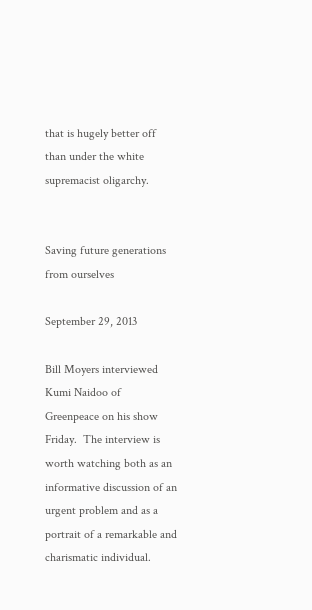that is hugely better off than under the white supremacist oligarchy.


Saving future generations from ourselves

September 29, 2013

Bill Moyers interviewed Kumi Naidoo of Greenpeace on his show Friday.  The interview is worth watching both as an informative discussion of an urgent problem and as a portrait of a remarkable and charismatic individual.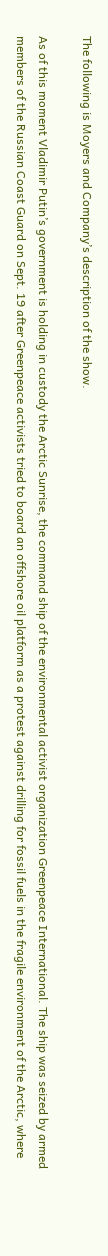The following is Moyers and Company’s description of the show.

As of this moment Vladimir Putin’s government is holding in custody the Arctic Sunrise, the command ship of the environmental activist organization Greenpeace International. The ship was seized by armed members of the Russian Coast Guard on Sept. 19 after Greenpeace activists tried to board an offshore oil platform as a protest against drilling for fossil fuels in the fragile environment of the Arctic, where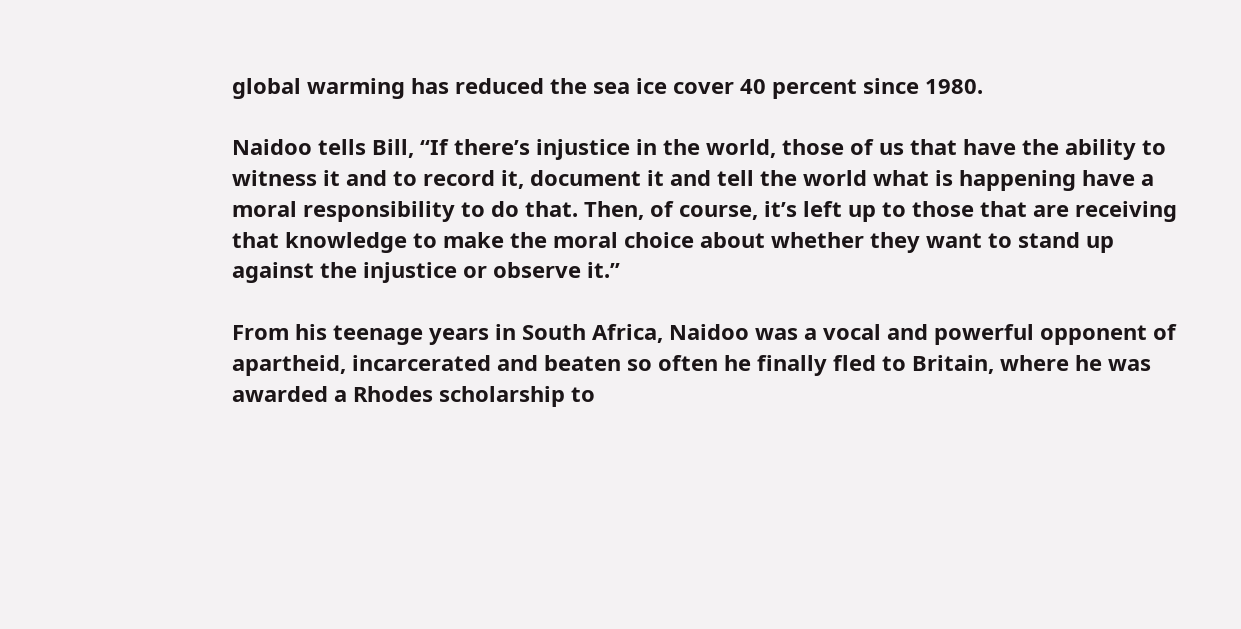global warming has reduced the sea ice cover 40 percent since 1980.

Naidoo tells Bill, “If there’s injustice in the world, those of us that have the ability to witness it and to record it, document it and tell the world what is happening have a moral responsibility to do that. Then, of course, it’s left up to those that are receiving that knowledge to make the moral choice about whether they want to stand up against the injustice or observe it.”

From his teenage years in South Africa, Naidoo was a vocal and powerful opponent of apartheid, incarcerated and beaten so often he finally fled to Britain, where he was awarded a Rhodes scholarship to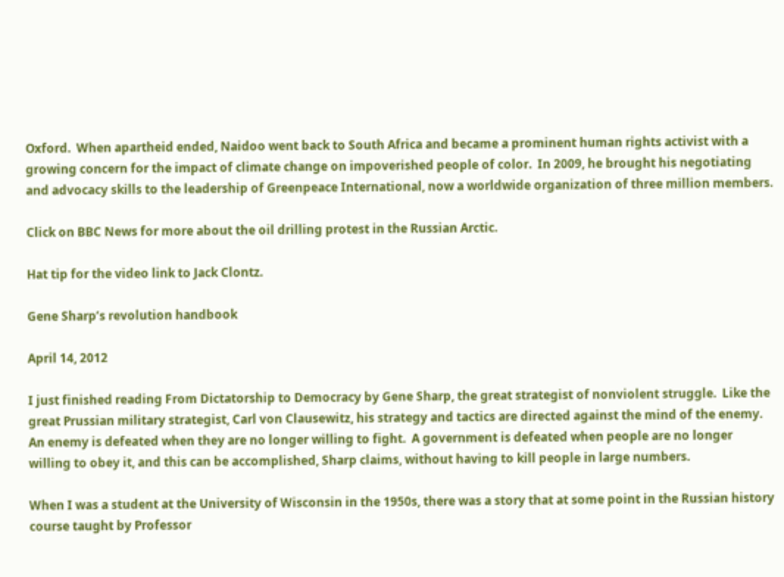Oxford.  When apartheid ended, Naidoo went back to South Africa and became a prominent human rights activist with a growing concern for the impact of climate change on impoverished people of color.  In 2009, he brought his negotiating and advocacy skills to the leadership of Greenpeace International, now a worldwide organization of three million members.

Click on BBC News for more about the oil drilling protest in the Russian Arctic.

Hat tip for the video link to Jack Clontz.

Gene Sharp’s revolution handbook

April 14, 2012

I just finished reading From Dictatorship to Democracy by Gene Sharp, the great strategist of nonviolent struggle.  Like the great Prussian military strategist, Carl von Clausewitz, his strategy and tactics are directed against the mind of the enemy.  An enemy is defeated when they are no longer willing to fight.  A government is defeated when people are no longer willing to obey it, and this can be accomplished, Sharp claims, without having to kill people in large numbers.

When I was a student at the University of Wisconsin in the 1950s, there was a story that at some point in the Russian history course taught by Professor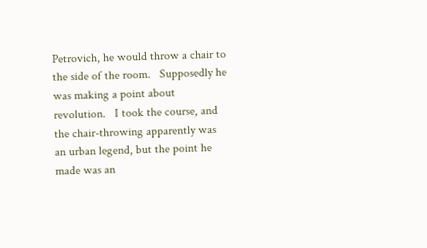Petrovich, he would throw a chair to the side of the room.   Supposedly he was making a point about revolution.   I took the course, and the chair-throwing apparently was an urban legend, but the point he made was an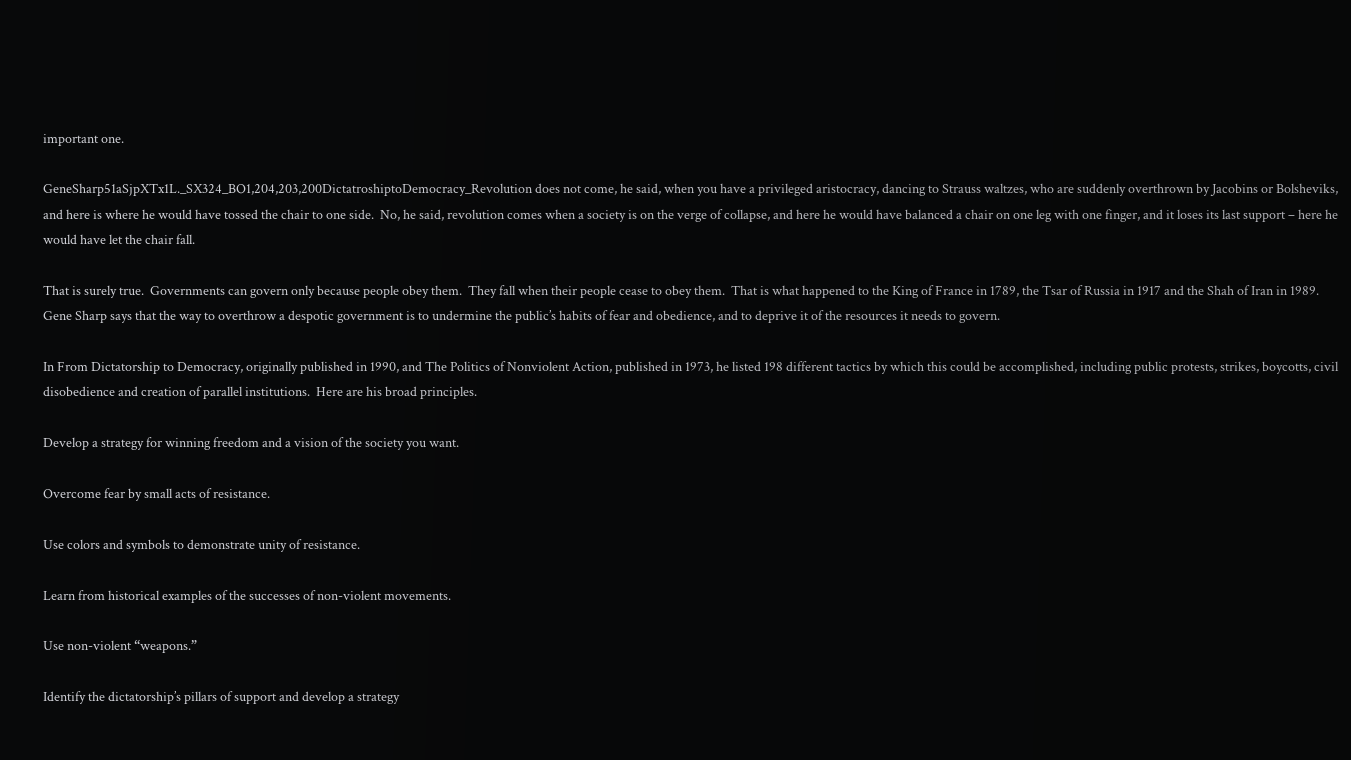important one.

GeneSharp51aSjpXTx1L._SX324_BO1,204,203,200DictatroshiptoDemocracy_Revolution does not come, he said, when you have a privileged aristocracy, dancing to Strauss waltzes, who are suddenly overthrown by Jacobins or Bolsheviks, and here is where he would have tossed the chair to one side.  No, he said, revolution comes when a society is on the verge of collapse, and here he would have balanced a chair on one leg with one finger, and it loses its last support – here he would have let the chair fall.

That is surely true.  Governments can govern only because people obey them.  They fall when their people cease to obey them.  That is what happened to the King of France in 1789, the Tsar of Russia in 1917 and the Shah of Iran in 1989.   Gene Sharp says that the way to overthrow a despotic government is to undermine the public’s habits of fear and obedience, and to deprive it of the resources it needs to govern.

In From Dictatorship to Democracy, originally published in 1990, and The Politics of Nonviolent Action, published in 1973, he listed 198 different tactics by which this could be accomplished, including public protests, strikes, boycotts, civil disobedience and creation of parallel institutions.  Here are his broad principles.

Develop a strategy for winning freedom and a vision of the society you want.

Overcome fear by small acts of resistance.

Use colors and symbols to demonstrate unity of resistance.

Learn from historical examples of the successes of non-violent movements.

Use non-violent “weapons.”

Identify the dictatorship’s pillars of support and develop a strategy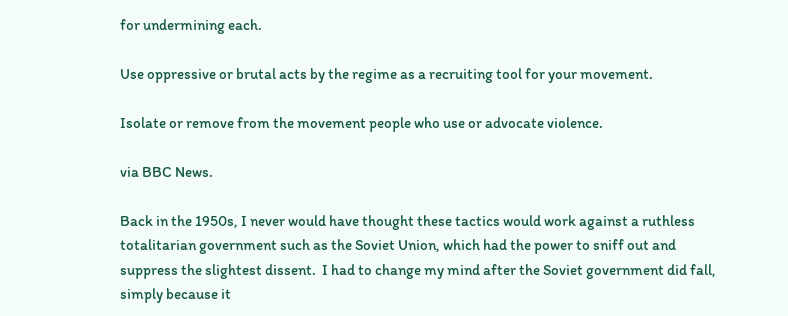for undermining each.

Use oppressive or brutal acts by the regime as a recruiting tool for your movement.

Isolate or remove from the movement people who use or advocate violence.

via BBC News.

Back in the 1950s, I never would have thought these tactics would work against a ruthless totalitarian government such as the Soviet Union, which had the power to sniff out and suppress the slightest dissent.  I had to change my mind after the Soviet government did fall, simply because it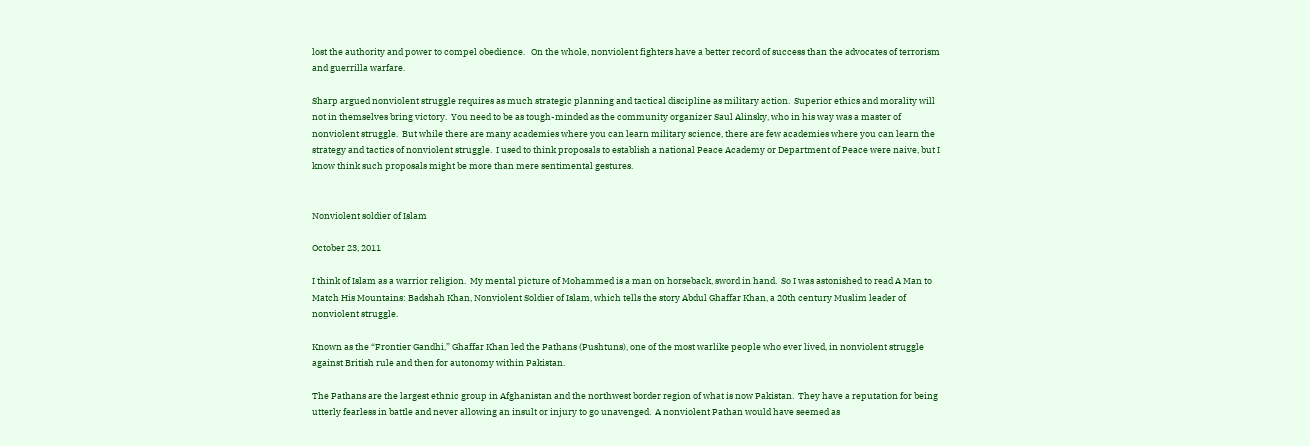lost the authority and power to compel obedience.   On the whole, nonviolent fighters have a better record of success than the advocates of terrorism and guerrilla warfare.

Sharp argued nonviolent struggle requires as much strategic planning and tactical discipline as military action.  Superior ethics and morality will not in themselves bring victory.  You need to be as tough-minded as the community organizer Saul Alinsky, who in his way was a master of nonviolent struggle.  But while there are many academies where you can learn military science, there are few academies where you can learn the strategy and tactics of nonviolent struggle.  I used to think proposals to establish a national Peace Academy or Department of Peace were naive, but I know think such proposals might be more than mere sentimental gestures.


Nonviolent soldier of Islam

October 23, 2011

I think of Islam as a warrior religion.  My mental picture of Mohammed is a man on horseback, sword in hand.  So I was astonished to read A Man to Match His Mountains: Badshah Khan, Nonviolent Soldier of Islam, which tells the story Abdul Ghaffar Khan, a 20th century Muslim leader of nonviolent struggle.

Known as the “Frontier Gandhi,” Ghaffar Khan led the Pathans (Pushtuns), one of the most warlike people who ever lived, in nonviolent struggle against British rule and then for autonomy within Pakistan.

The Pathans are the largest ethnic group in Afghanistan and the northwest border region of what is now Pakistan.  They have a reputation for being utterly fearless in battle and never allowing an insult or injury to go unavenged.  A nonviolent Pathan would have seemed as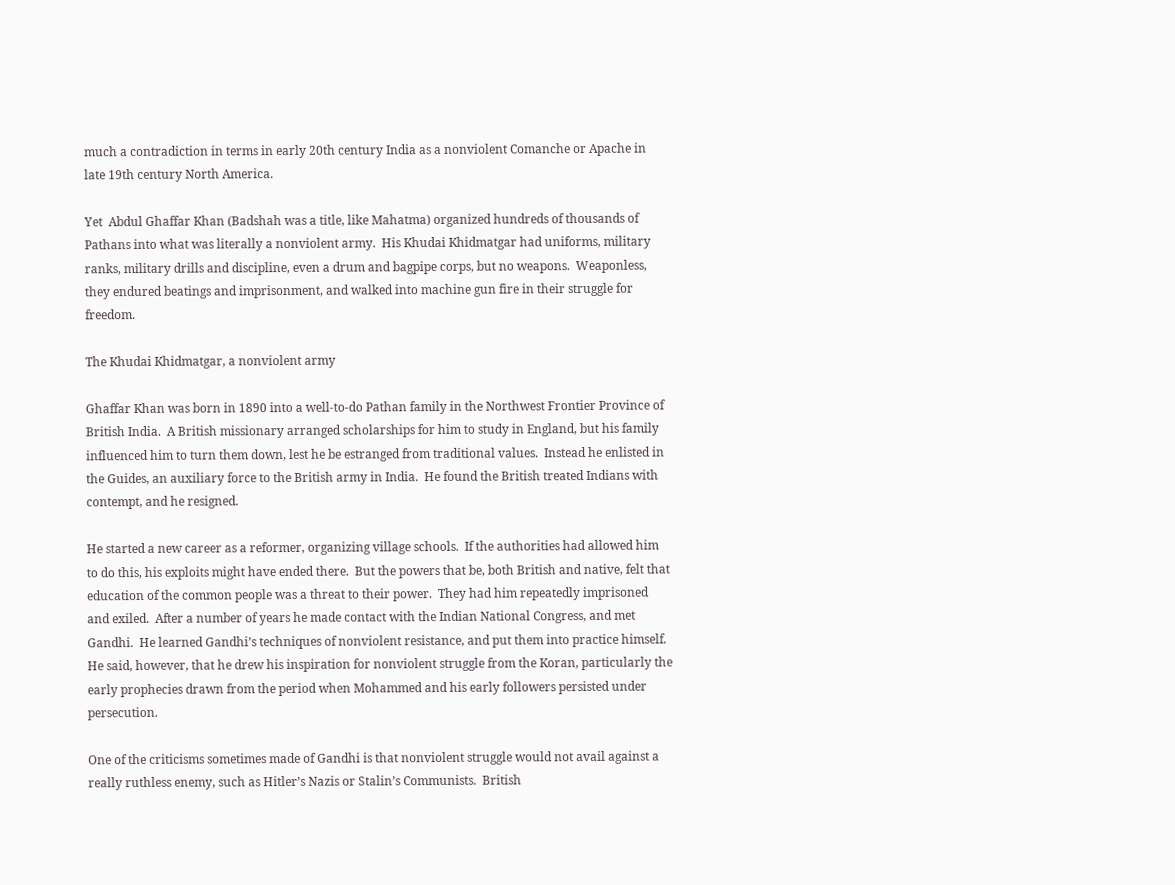much a contradiction in terms in early 20th century India as a nonviolent Comanche or Apache in late 19th century North America.

Yet  Abdul Ghaffar Khan (Badshah was a title, like Mahatma) organized hundreds of thousands of Pathans into what was literally a nonviolent army.  His Khudai Khidmatgar had uniforms, military ranks, military drills and discipline, even a drum and bagpipe corps, but no weapons.  Weaponless, they endured beatings and imprisonment, and walked into machine gun fire in their struggle for freedom.

The Khudai Khidmatgar, a nonviolent army

Ghaffar Khan was born in 1890 into a well-to-do Pathan family in the Northwest Frontier Province of British India.  A British missionary arranged scholarships for him to study in England, but his family influenced him to turn them down, lest he be estranged from traditional values.  Instead he enlisted in the Guides, an auxiliary force to the British army in India.  He found the British treated Indians with contempt, and he resigned.

He started a new career as a reformer, organizing village schools.  If the authorities had allowed him to do this, his exploits might have ended there.  But the powers that be, both British and native, felt that education of the common people was a threat to their power.  They had him repeatedly imprisoned and exiled.  After a number of years he made contact with the Indian National Congress, and met Gandhi.  He learned Gandhi’s techniques of nonviolent resistance, and put them into practice himself.  He said, however, that he drew his inspiration for nonviolent struggle from the Koran, particularly the early prophecies drawn from the period when Mohammed and his early followers persisted under persecution.

One of the criticisms sometimes made of Gandhi is that nonviolent struggle would not avail against a really ruthless enemy, such as Hitler’s Nazis or Stalin’s Communists.  British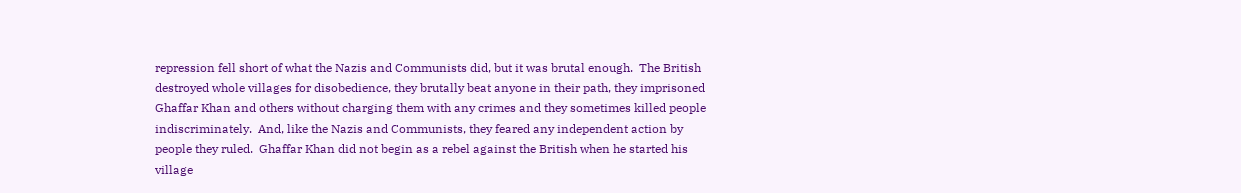repression fell short of what the Nazis and Communists did, but it was brutal enough.  The British destroyed whole villages for disobedience, they brutally beat anyone in their path, they imprisoned Ghaffar Khan and others without charging them with any crimes and they sometimes killed people indiscriminately.  And, like the Nazis and Communists, they feared any independent action by people they ruled.  Ghaffar Khan did not begin as a rebel against the British when he started his village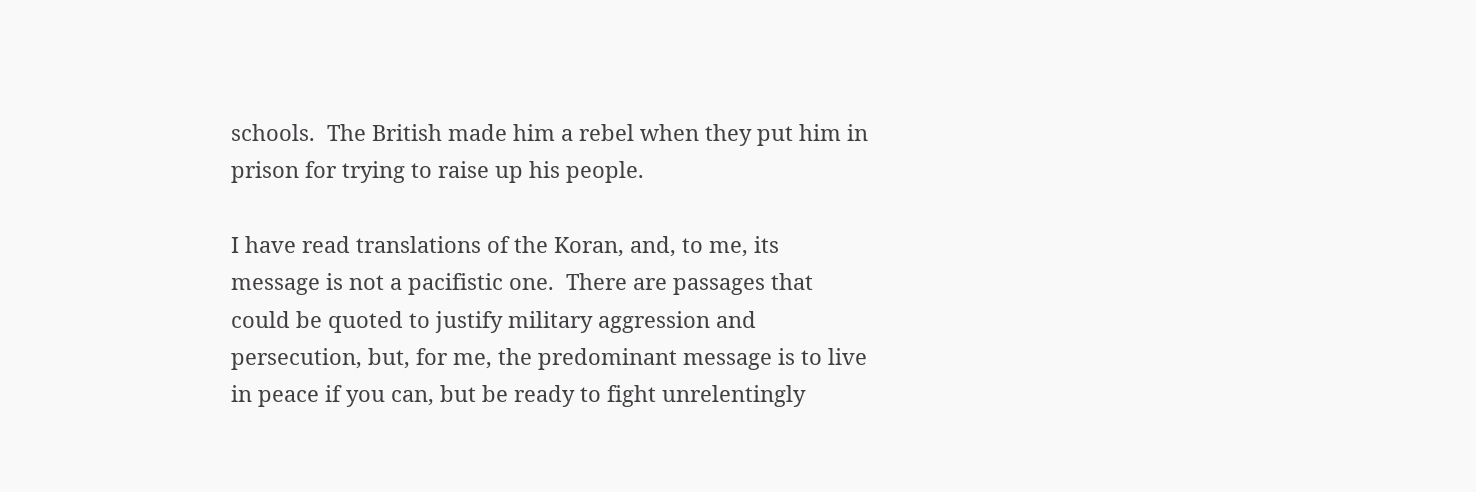schools.  The British made him a rebel when they put him in prison for trying to raise up his people.

I have read translations of the Koran, and, to me, its message is not a pacifistic one.  There are passages that could be quoted to justify military aggression and persecution, but, for me, the predominant message is to live in peace if you can, but be ready to fight unrelentingly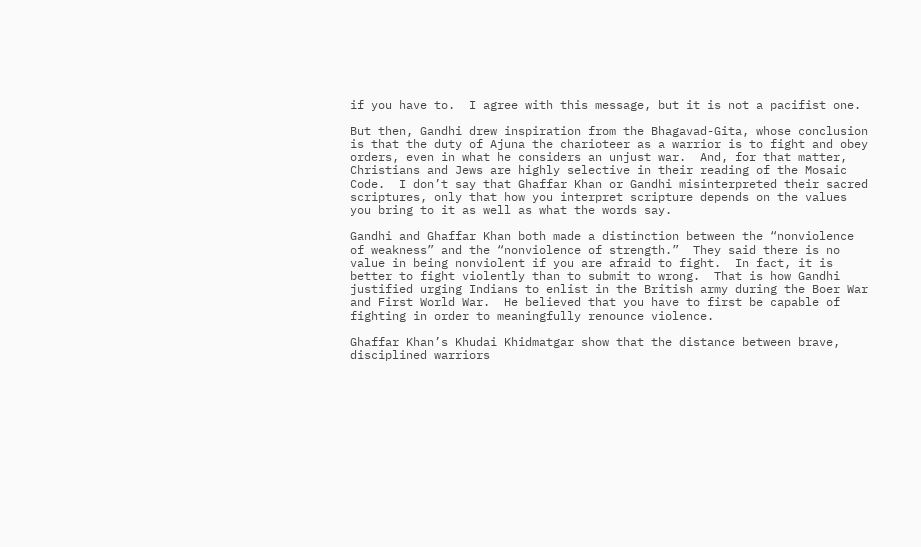if you have to.  I agree with this message, but it is not a pacifist one.

But then, Gandhi drew inspiration from the Bhagavad-Gita, whose conclusion is that the duty of Ajuna the charioteer as a warrior is to fight and obey orders, even in what he considers an unjust war.  And, for that matter, Christians and Jews are highly selective in their reading of the Mosaic Code.  I don’t say that Ghaffar Khan or Gandhi misinterpreted their sacred scriptures, only that how you interpret scripture depends on the values you bring to it as well as what the words say.

Gandhi and Ghaffar Khan both made a distinction between the “nonviolence of weakness” and the “nonviolence of strength.”  They said there is no value in being nonviolent if you are afraid to fight.  In fact, it is better to fight violently than to submit to wrong.  That is how Gandhi justified urging Indians to enlist in the British army during the Boer War and First World War.  He believed that you have to first be capable of fighting in order to meaningfully renounce violence.

Ghaffar Khan’s Khudai Khidmatgar show that the distance between brave, disciplined warriors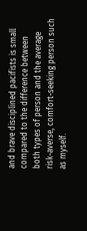and brave disciplined pacifists is small compared to the difference between both types of person and the average risk-averse, comfort-seeking person such as myself.